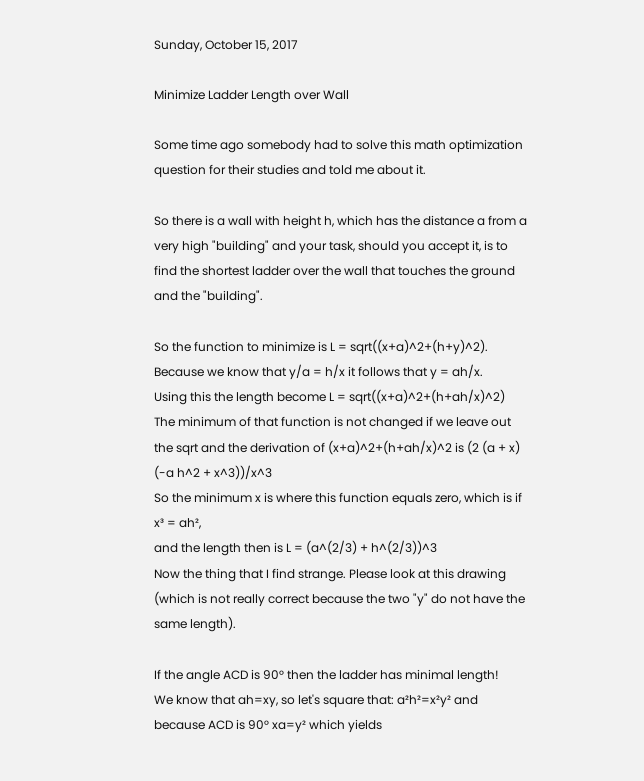Sunday, October 15, 2017

Minimize Ladder Length over Wall

Some time ago somebody had to solve this math optimization question for their studies and told me about it.

So there is a wall with height h, which has the distance a from a very high "building" and your task, should you accept it, is to find the shortest ladder over the wall that touches the ground and the "building".

So the function to minimize is L = sqrt((x+a)^2+(h+y)^2).
Because we know that y/a = h/x it follows that y = ah/x.
Using this the length become L = sqrt((x+a)^2+(h+ah/x)^2)
The minimum of that function is not changed if we leave out the sqrt and the derivation of (x+a)^2+(h+ah/x)^2 is (2 (a + x) (-a h^2 + x^3))/x^3
So the minimum x is where this function equals zero, which is if x³ = ah²,
and the length then is L = (a^(2/3) + h^(2/3))^3
Now the thing that I find strange. Please look at this drawing (which is not really correct because the two "y" do not have the same length).

If the angle ACD is 90° then the ladder has minimal length!
We know that ah=xy, so let's square that: a²h²=x²y² and because ACD is 90° xa=y² which yields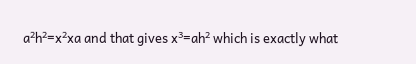a²h²=x²xa and that gives x³=ah² which is exactly what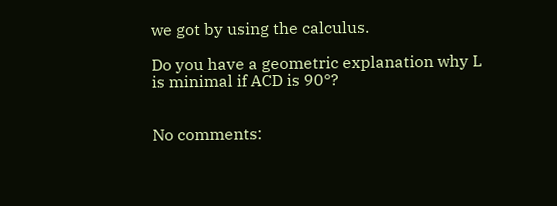we got by using the calculus.

Do you have a geometric explanation why L is minimal if ACD is 90°?


No comments: